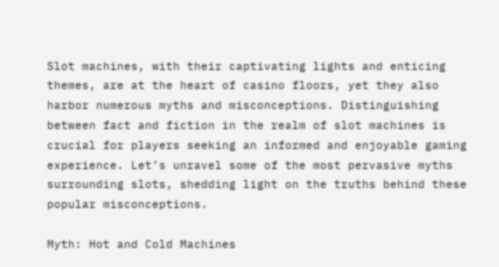Slot machines, with their captivating lights and enticing themes, are at the heart of casino floors, yet they also harbor numerous myths and misconceptions. Distinguishing between fact and fiction in the realm of slot machines is crucial for players seeking an informed and enjoyable gaming experience. Let’s unravel some of the most pervasive myths surrounding slots, shedding light on the truths behind these popular misconceptions.

Myth: Hot and Cold Machines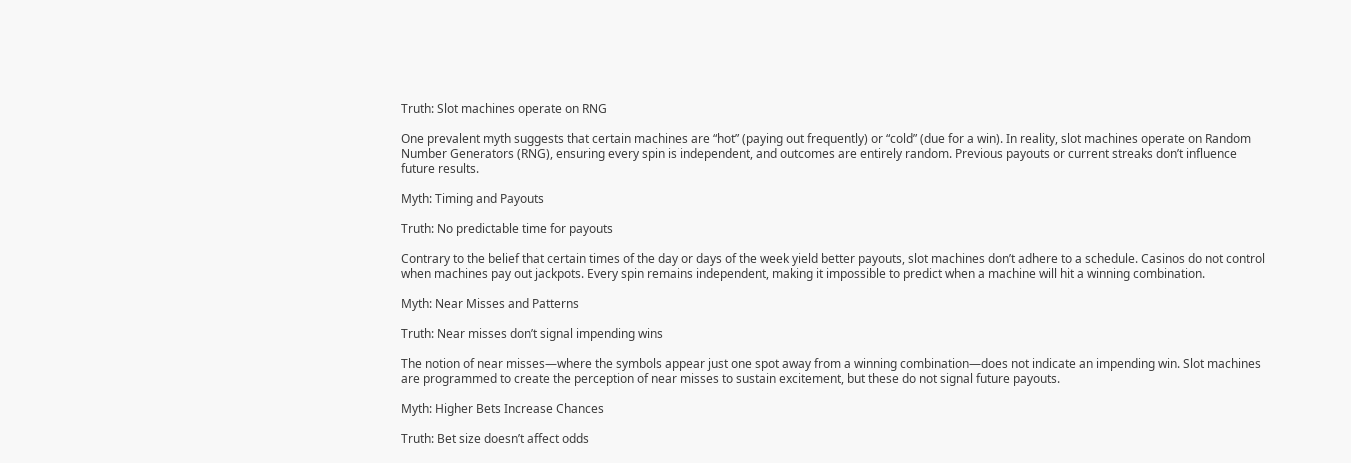Truth: Slot machines operate on RNG

One prevalent myth suggests that certain machines are “hot” (paying out frequently) or “cold” (due for a win). In reality, slot machines operate on Random Number Generators (RNG), ensuring every spin is independent, and outcomes are entirely random. Previous payouts or current streaks don’t influence future results.

Myth: Timing and Payouts

Truth: No predictable time for payouts

Contrary to the belief that certain times of the day or days of the week yield better payouts, slot machines don’t adhere to a schedule. Casinos do not control when machines pay out jackpots. Every spin remains independent, making it impossible to predict when a machine will hit a winning combination.

Myth: Near Misses and Patterns

Truth: Near misses don’t signal impending wins

The notion of near misses—where the symbols appear just one spot away from a winning combination—does not indicate an impending win. Slot machines are programmed to create the perception of near misses to sustain excitement, but these do not signal future payouts.

Myth: Higher Bets Increase Chances

Truth: Bet size doesn’t affect odds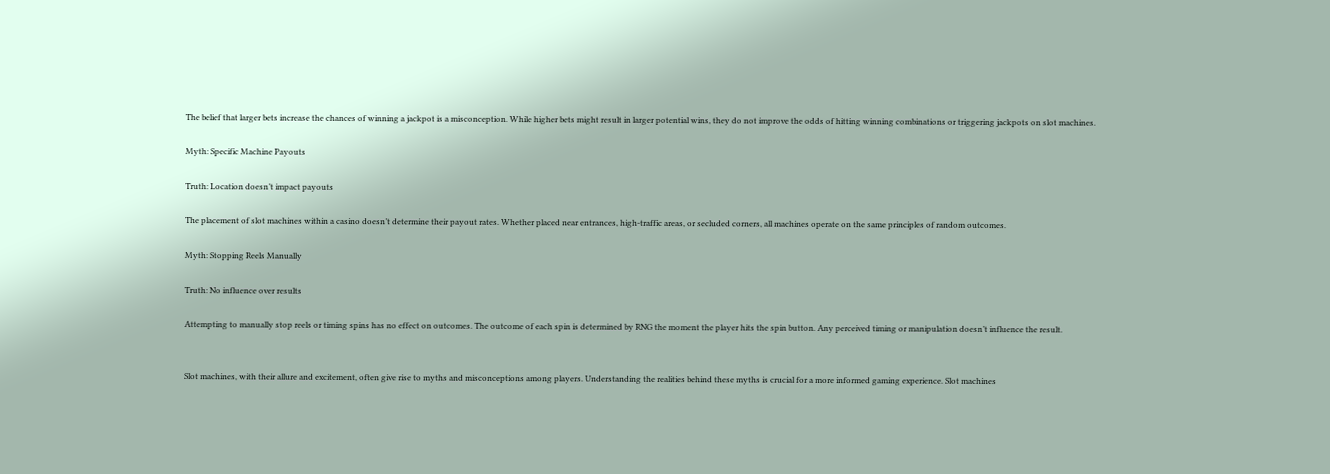The belief that larger bets increase the chances of winning a jackpot is a misconception. While higher bets might result in larger potential wins, they do not improve the odds of hitting winning combinations or triggering jackpots on slot machines.

Myth: Specific Machine Payouts

Truth: Location doesn’t impact payouts

The placement of slot machines within a casino doesn’t determine their payout rates. Whether placed near entrances, high-traffic areas, or secluded corners, all machines operate on the same principles of random outcomes.

Myth: Stopping Reels Manually

Truth: No influence over results

Attempting to manually stop reels or timing spins has no effect on outcomes. The outcome of each spin is determined by RNG the moment the player hits the spin button. Any perceived timing or manipulation doesn’t influence the result.


Slot machines, with their allure and excitement, often give rise to myths and misconceptions among players. Understanding the realities behind these myths is crucial for a more informed gaming experience. Slot machines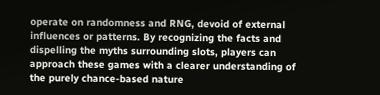operate on randomness and RNG, devoid of external influences or patterns. By recognizing the facts and dispelling the myths surrounding slots, players can approach these games with a clearer understanding of the purely chance-based nature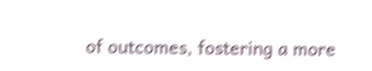of outcomes, fostering a more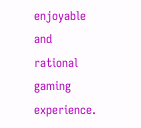enjoyable and rational gaming experience.